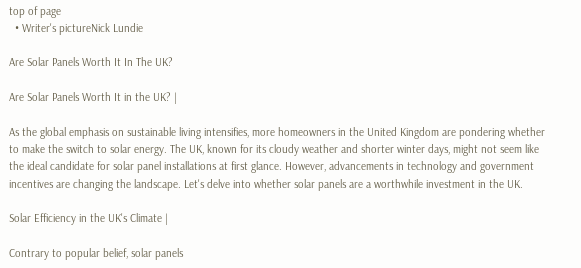top of page
  • Writer's pictureNick Lundie

Are Solar Panels Worth It In The UK?

Are Solar Panels Worth It in the UK? |

As the global emphasis on sustainable living intensifies, more homeowners in the United Kingdom are pondering whether to make the switch to solar energy. The UK, known for its cloudy weather and shorter winter days, might not seem like the ideal candidate for solar panel installations at first glance. However, advancements in technology and government incentives are changing the landscape. Let's delve into whether solar panels are a worthwhile investment in the UK.

Solar Efficiency in the UK's Climate |

Contrary to popular belief, solar panels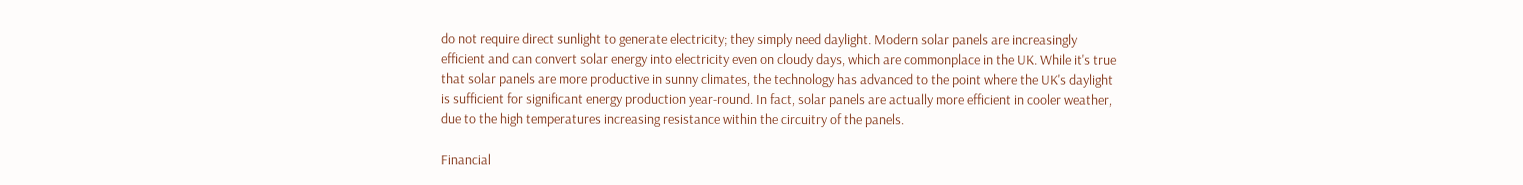do not require direct sunlight to generate electricity; they simply need daylight. Modern solar panels are increasingly efficient and can convert solar energy into electricity even on cloudy days, which are commonplace in the UK. While it's true that solar panels are more productive in sunny climates, the technology has advanced to the point where the UK's daylight is sufficient for significant energy production year-round. In fact, solar panels are actually more efficient in cooler weather, due to the high temperatures increasing resistance within the circuitry of the panels.

Financial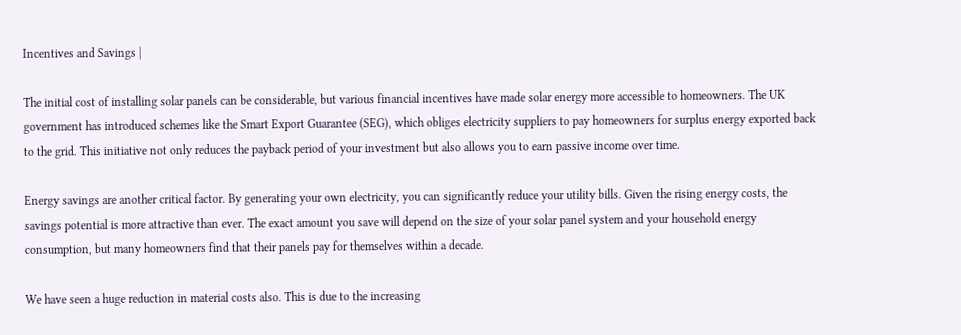Incentives and Savings |

The initial cost of installing solar panels can be considerable, but various financial incentives have made solar energy more accessible to homeowners. The UK government has introduced schemes like the Smart Export Guarantee (SEG), which obliges electricity suppliers to pay homeowners for surplus energy exported back to the grid. This initiative not only reduces the payback period of your investment but also allows you to earn passive income over time.

Energy savings are another critical factor. By generating your own electricity, you can significantly reduce your utility bills. Given the rising energy costs, the savings potential is more attractive than ever. The exact amount you save will depend on the size of your solar panel system and your household energy consumption, but many homeowners find that their panels pay for themselves within a decade.

We have seen a huge reduction in material costs also. This is due to the increasing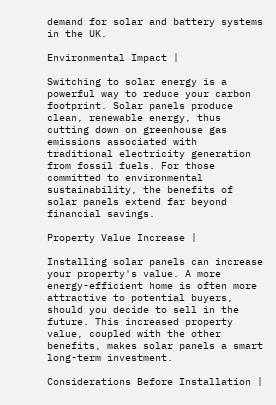demand for solar and battery systems in the UK.

Environmental Impact |

Switching to solar energy is a powerful way to reduce your carbon footprint. Solar panels produce clean, renewable energy, thus cutting down on greenhouse gas emissions associated with traditional electricity generation from fossil fuels. For those committed to environmental sustainability, the benefits of solar panels extend far beyond financial savings.

Property Value Increase |

Installing solar panels can increase your property's value. A more energy-efficient home is often more attractive to potential buyers, should you decide to sell in the future. This increased property value, coupled with the other benefits, makes solar panels a smart long-term investment.

Considerations Before Installation |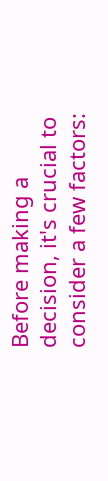Before making a decision, it's crucial to consider a few factors: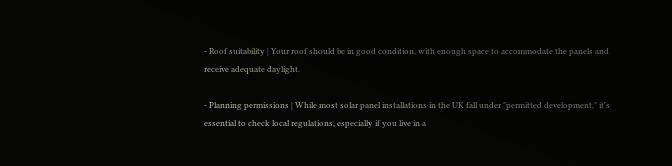- Roof suitability | Your roof should be in good condition, with enough space to accommodate the panels and receive adequate daylight.

- Planning permissions | While most solar panel installations in the UK fall under "permitted development," it's essential to check local regulations, especially if you live in a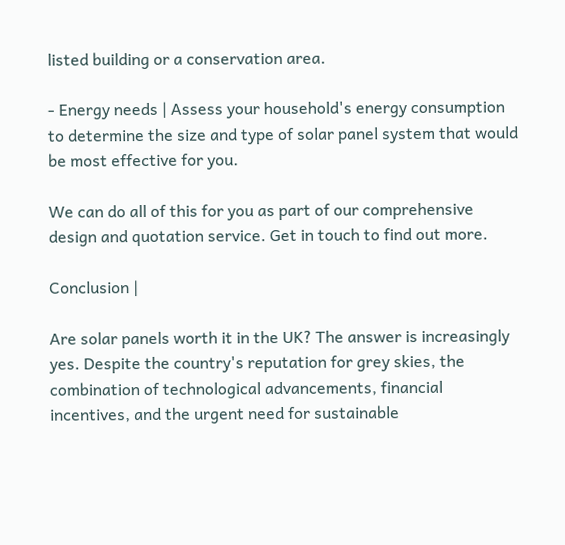listed building or a conservation area.

- Energy needs | Assess your household's energy consumption to determine the size and type of solar panel system that would be most effective for you.

We can do all of this for you as part of our comprehensive design and quotation service. Get in touch to find out more.

Conclusion |

Are solar panels worth it in the UK? The answer is increasingly yes. Despite the country's reputation for grey skies, the combination of technological advancements, financial incentives, and the urgent need for sustainable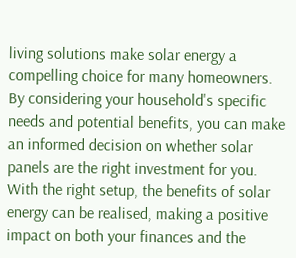living solutions make solar energy a compelling choice for many homeowners. By considering your household's specific needs and potential benefits, you can make an informed decision on whether solar panels are the right investment for you. With the right setup, the benefits of solar energy can be realised, making a positive impact on both your finances and the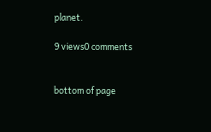planet.

9 views0 comments


bottom of page